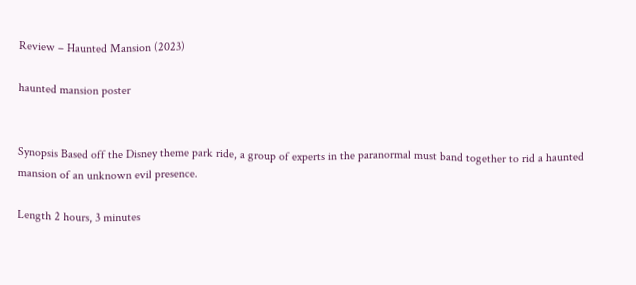Review – Haunted Mansion (2023)

haunted mansion poster


Synopsis Based off the Disney theme park ride, a group of experts in the paranormal must band together to rid a haunted mansion of an unknown evil presence.

Length 2 hours, 3 minutes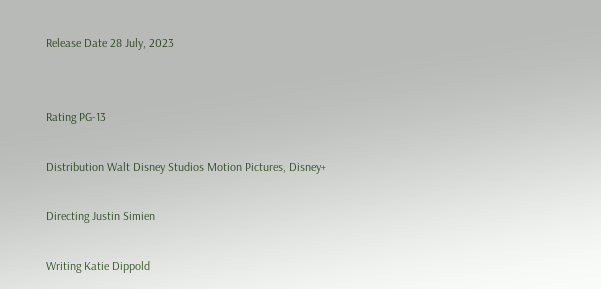Release Date 28 July, 2023


Rating PG-13

Distribution Walt Disney Studios Motion Pictures, Disney+

Directing Justin Simien

Writing Katie Dippold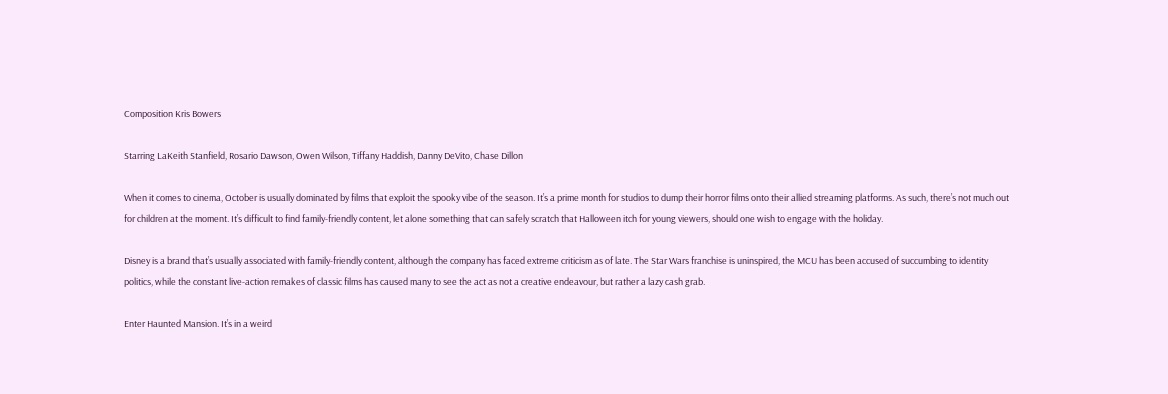Composition Kris Bowers

Starring LaKeith Stanfield, Rosario Dawson, Owen Wilson, Tiffany Haddish, Danny DeVito, Chase Dillon

When it comes to cinema, October is usually dominated by films that exploit the spooky vibe of the season. It’s a prime month for studios to dump their horror films onto their allied streaming platforms. As such, there’s not much out for children at the moment. It’s difficult to find family-friendly content, let alone something that can safely scratch that Halloween itch for young viewers, should one wish to engage with the holiday.

Disney is a brand that’s usually associated with family-friendly content, although the company has faced extreme criticism as of late. The Star Wars franchise is uninspired, the MCU has been accused of succumbing to identity politics, while the constant live-action remakes of classic films has caused many to see the act as not a creative endeavour, but rather a lazy cash grab.

Enter Haunted Mansion. It’s in a weird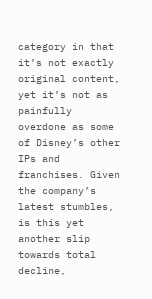category in that it’s not exactly original content, yet it’s not as painfully overdone as some of Disney’s other IPs and franchises. Given the company’s latest stumbles, is this yet another slip towards total decline,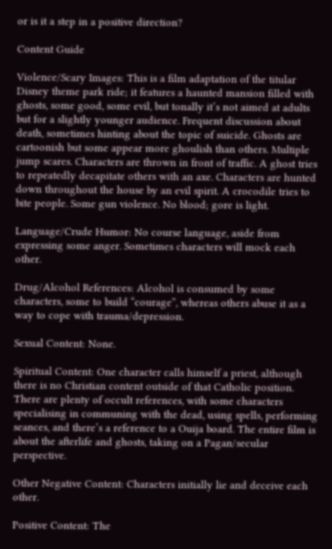or is it a step in a positive direction?

Content Guide

Violence/Scary Images: This is a film adaptation of the titular Disney theme park ride; it features a haunted mansion filled with ghosts, some good, some evil, but tonally it’s not aimed at adults but for a slightly younger audience. Frequent discussion about death, sometimes hinting about the topic of suicide. Ghosts are cartoonish but some appear more ghoulish than others. Multiple jump scares. Characters are thrown in front of traffic. A ghost tries to repeatedly decapitate others with an axe. Characters are hunted down throughout the house by an evil spirit. A crocodile tries to bite people. Some gun violence. No blood; gore is light.

Language/Crude Humor: No course language, aside from expressing some anger. Sometimes characters will mock each other.

Drug/Alcohol References: Alcohol is consumed by some characters, some to build “courage”, whereas others abuse it as a way to cope with trauma/depression.

Sexual Content: None.

Spiritual Content: One character calls himself a priest, although there is no Christian content outside of that Catholic position. There are plenty of occult references, with some characters specialising in communing with the dead, using spells, performing seances, and there’s a reference to a Ouija board. The entire film is about the afterlife and ghosts, taking on a Pagan/secular perspective.

Other Negative Content: Characters initially lie and deceive each other.

Positive Content: The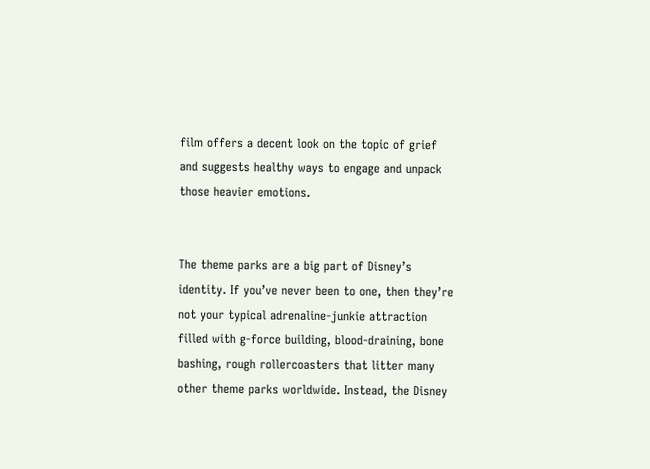film offers a decent look on the topic of grief and suggests healthy ways to engage and unpack those heavier emotions.


The theme parks are a big part of Disney’s identity. If you’ve never been to one, then they’re not your typical adrenaline-junkie attraction filled with g-force building, blood-draining, bone bashing, rough rollercoasters that litter many other theme parks worldwide. Instead, the Disney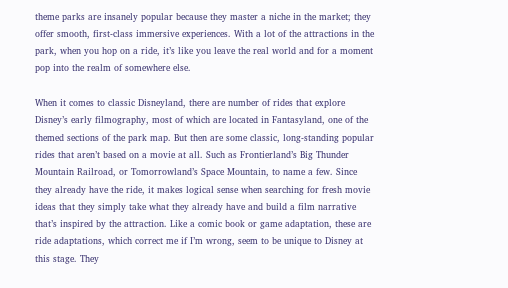theme parks are insanely popular because they master a niche in the market; they offer smooth, first-class immersive experiences. With a lot of the attractions in the park, when you hop on a ride, it’s like you leave the real world and for a moment pop into the realm of somewhere else.

When it comes to classic Disneyland, there are number of rides that explore Disney’s early filmography, most of which are located in Fantasyland, one of the themed sections of the park map. But then are some classic, long-standing popular rides that aren’t based on a movie at all. Such as Frontierland’s Big Thunder Mountain Railroad, or Tomorrowland’s Space Mountain, to name a few. Since they already have the ride, it makes logical sense when searching for fresh movie ideas that they simply take what they already have and build a film narrative that’s inspired by the attraction. Like a comic book or game adaptation, these are ride adaptations, which correct me if I’m wrong, seem to be unique to Disney at this stage. They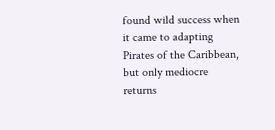found wild success when it came to adapting Pirates of the Caribbean, but only mediocre returns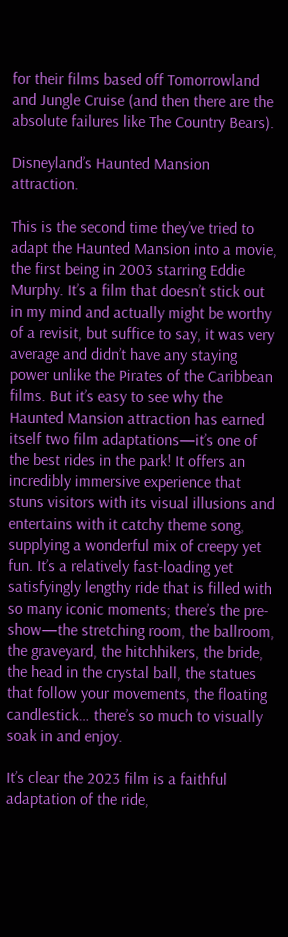for their films based off Tomorrowland and Jungle Cruise (and then there are the absolute failures like The Country Bears).

Disneyland’s Haunted Mansion attraction.

This is the second time they’ve tried to adapt the Haunted Mansion into a movie, the first being in 2003 starring Eddie Murphy. It’s a film that doesn’t stick out in my mind and actually might be worthy of a revisit, but suffice to say, it was very average and didn’t have any staying power unlike the Pirates of the Caribbean films. But it’s easy to see why the Haunted Mansion attraction has earned itself two film adaptations—it’s one of the best rides in the park! It offers an incredibly immersive experience that stuns visitors with its visual illusions and entertains with it catchy theme song, supplying a wonderful mix of creepy yet fun. It’s a relatively fast-loading yet satisfyingly lengthy ride that is filled with so many iconic moments; there’s the pre-show—the stretching room, the ballroom, the graveyard, the hitchhikers, the bride, the head in the crystal ball, the statues that follow your movements, the floating candlestick… there’s so much to visually soak in and enjoy.

It’s clear the 2023 film is a faithful adaptation of the ride,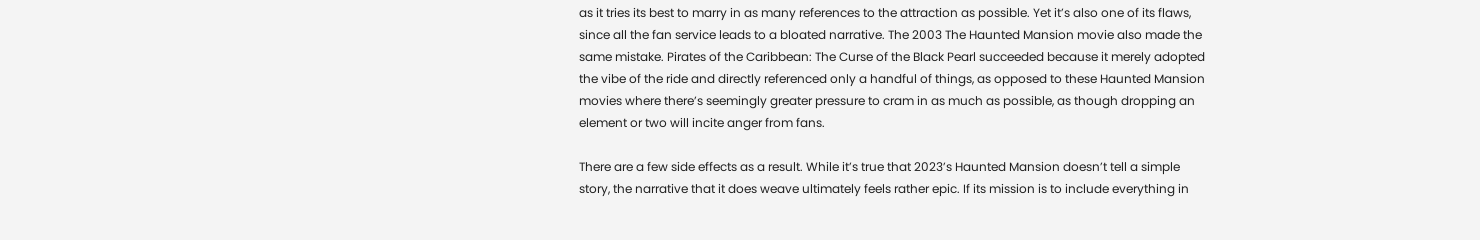as it tries its best to marry in as many references to the attraction as possible. Yet it’s also one of its flaws, since all the fan service leads to a bloated narrative. The 2003 The Haunted Mansion movie also made the same mistake. Pirates of the Caribbean: The Curse of the Black Pearl succeeded because it merely adopted the vibe of the ride and directly referenced only a handful of things, as opposed to these Haunted Mansion movies where there’s seemingly greater pressure to cram in as much as possible, as though dropping an element or two will incite anger from fans.

There are a few side effects as a result. While it’s true that 2023’s Haunted Mansion doesn’t tell a simple story, the narrative that it does weave ultimately feels rather epic. If its mission is to include everything in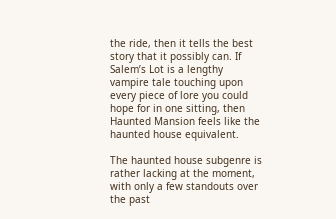the ride, then it tells the best story that it possibly can. If Salem’s Lot is a lengthy vampire tale touching upon every piece of lore you could hope for in one sitting, then Haunted Mansion feels like the haunted house equivalent.

The haunted house subgenre is rather lacking at the moment, with only a few standouts over the past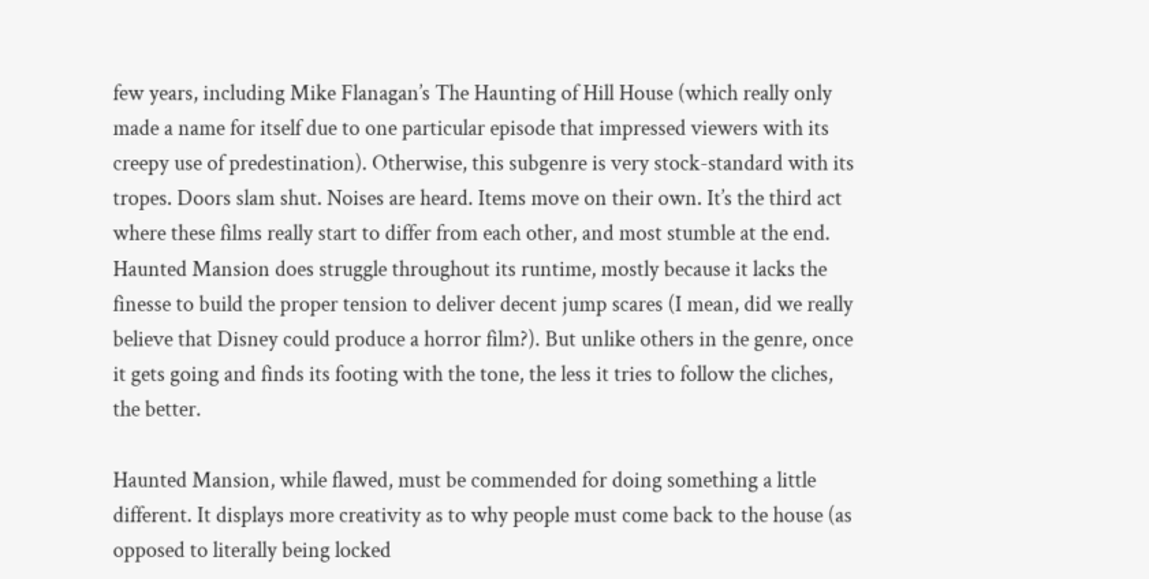few years, including Mike Flanagan’s The Haunting of Hill House (which really only made a name for itself due to one particular episode that impressed viewers with its creepy use of predestination). Otherwise, this subgenre is very stock-standard with its tropes. Doors slam shut. Noises are heard. Items move on their own. It’s the third act where these films really start to differ from each other, and most stumble at the end. Haunted Mansion does struggle throughout its runtime, mostly because it lacks the finesse to build the proper tension to deliver decent jump scares (I mean, did we really believe that Disney could produce a horror film?). But unlike others in the genre, once it gets going and finds its footing with the tone, the less it tries to follow the cliches, the better.

Haunted Mansion, while flawed, must be commended for doing something a little different. It displays more creativity as to why people must come back to the house (as opposed to literally being locked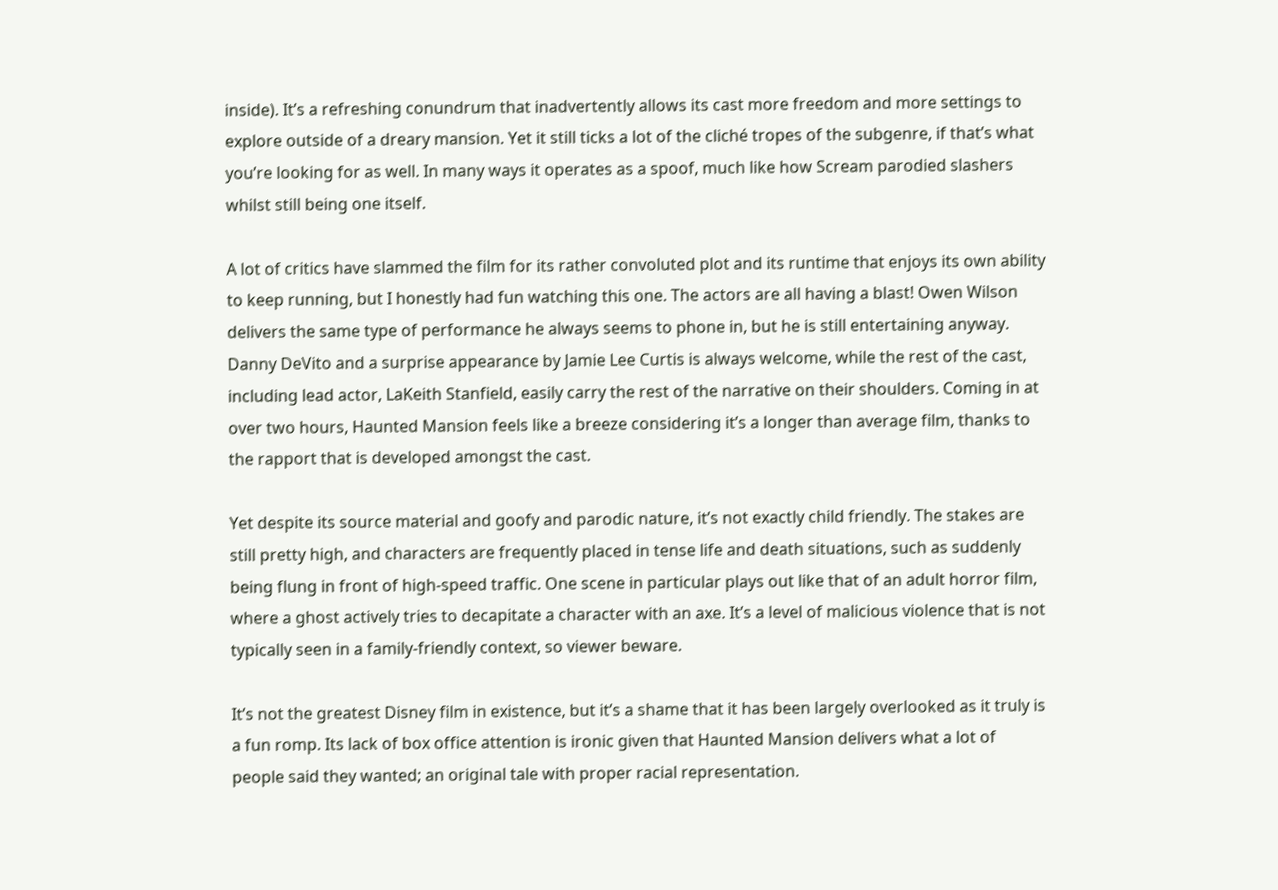inside). It’s a refreshing conundrum that inadvertently allows its cast more freedom and more settings to explore outside of a dreary mansion. Yet it still ticks a lot of the cliché tropes of the subgenre, if that’s what you’re looking for as well. In many ways it operates as a spoof, much like how Scream parodied slashers whilst still being one itself.

A lot of critics have slammed the film for its rather convoluted plot and its runtime that enjoys its own ability to keep running, but I honestly had fun watching this one. The actors are all having a blast! Owen Wilson delivers the same type of performance he always seems to phone in, but he is still entertaining anyway. Danny DeVito and a surprise appearance by Jamie Lee Curtis is always welcome, while the rest of the cast, including lead actor, LaKeith Stanfield, easily carry the rest of the narrative on their shoulders. Coming in at over two hours, Haunted Mansion feels like a breeze considering it’s a longer than average film, thanks to the rapport that is developed amongst the cast.

Yet despite its source material and goofy and parodic nature, it’s not exactly child friendly. The stakes are still pretty high, and characters are frequently placed in tense life and death situations, such as suddenly being flung in front of high-speed traffic. One scene in particular plays out like that of an adult horror film, where a ghost actively tries to decapitate a character with an axe. It’s a level of malicious violence that is not typically seen in a family-friendly context, so viewer beware.

It’s not the greatest Disney film in existence, but it’s a shame that it has been largely overlooked as it truly is a fun romp. Its lack of box office attention is ironic given that Haunted Mansion delivers what a lot of people said they wanted; an original tale with proper racial representation.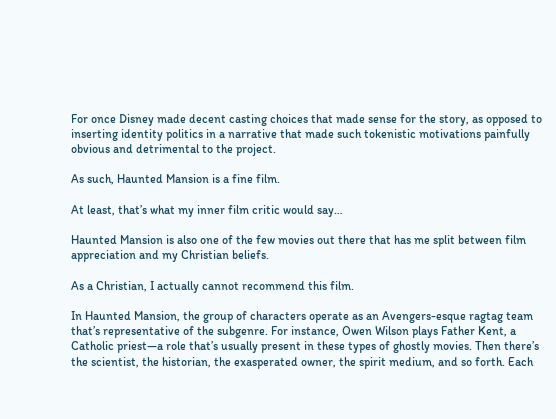For once Disney made decent casting choices that made sense for the story, as opposed to inserting identity politics in a narrative that made such tokenistic motivations painfully obvious and detrimental to the project.

As such, Haunted Mansion is a fine film.

At least, that’s what my inner film critic would say…

Haunted Mansion is also one of the few movies out there that has me split between film appreciation and my Christian beliefs.

As a Christian, I actually cannot recommend this film.

In Haunted Mansion, the group of characters operate as an Avengers-esque ragtag team that’s representative of the subgenre. For instance, Owen Wilson plays Father Kent, a Catholic priest—a role that’s usually present in these types of ghostly movies. Then there’s the scientist, the historian, the exasperated owner, the spirit medium, and so forth. Each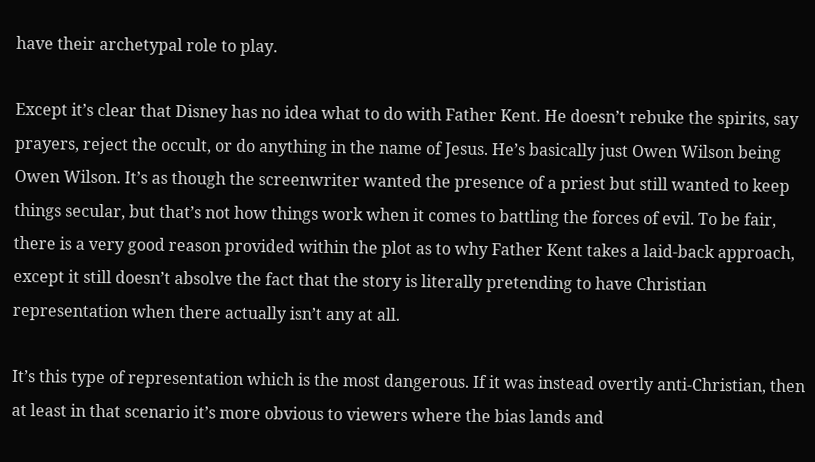have their archetypal role to play.

Except it’s clear that Disney has no idea what to do with Father Kent. He doesn’t rebuke the spirits, say prayers, reject the occult, or do anything in the name of Jesus. He’s basically just Owen Wilson being Owen Wilson. It’s as though the screenwriter wanted the presence of a priest but still wanted to keep things secular, but that’s not how things work when it comes to battling the forces of evil. To be fair, there is a very good reason provided within the plot as to why Father Kent takes a laid-back approach, except it still doesn’t absolve the fact that the story is literally pretending to have Christian representation when there actually isn’t any at all.

It’s this type of representation which is the most dangerous. If it was instead overtly anti-Christian, then at least in that scenario it’s more obvious to viewers where the bias lands and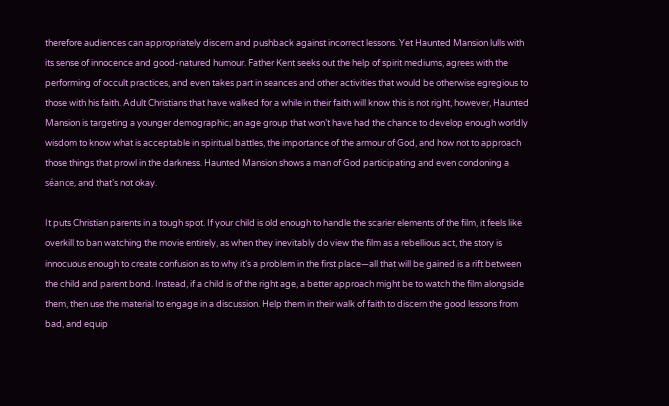therefore audiences can appropriately discern and pushback against incorrect lessons. Yet Haunted Mansion lulls with its sense of innocence and good-natured humour. Father Kent seeks out the help of spirit mediums, agrees with the performing of occult practices, and even takes part in seances and other activities that would be otherwise egregious to those with his faith. Adult Christians that have walked for a while in their faith will know this is not right, however, Haunted Mansion is targeting a younger demographic; an age group that won’t have had the chance to develop enough worldly wisdom to know what is acceptable in spiritual battles, the importance of the armour of God, and how not to approach those things that prowl in the darkness. Haunted Mansion shows a man of God participating and even condoning a séance, and that’s not okay.

It puts Christian parents in a tough spot. If your child is old enough to handle the scarier elements of the film, it feels like overkill to ban watching the movie entirely, as when they inevitably do view the film as a rebellious act, the story is innocuous enough to create confusion as to why it’s a problem in the first place—all that will be gained is a rift between the child and parent bond. Instead, if a child is of the right age, a better approach might be to watch the film alongside them, then use the material to engage in a discussion. Help them in their walk of faith to discern the good lessons from bad, and equip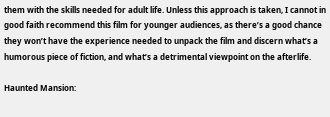them with the skills needed for adult life. Unless this approach is taken, I cannot in good faith recommend this film for younger audiences, as there’s a good chance they won’t have the experience needed to unpack the film and discern what’s a humorous piece of fiction, and what’s a detrimental viewpoint on the afterlife.

Haunted Mansion: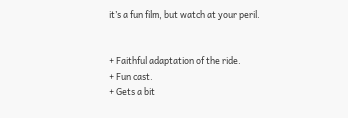it’s a fun film, but watch at your peril.


+ Faithful adaptation of the ride.
+ Fun cast.
+ Gets a bit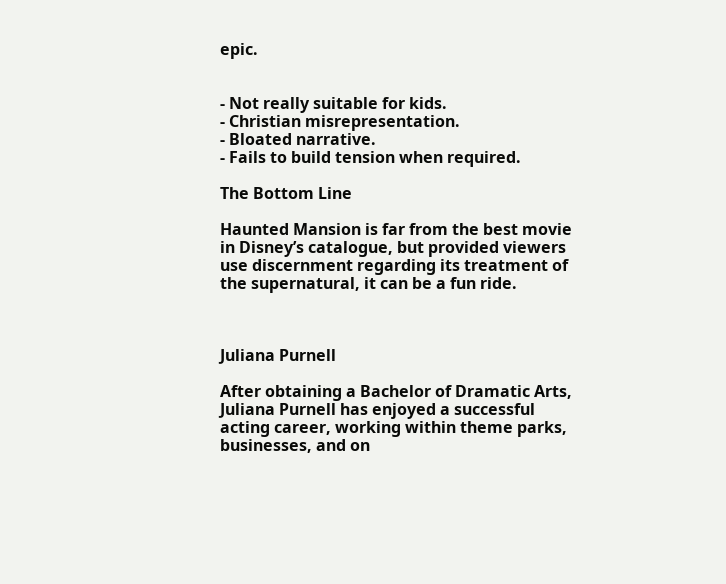epic.


- Not really suitable for kids.
- Christian misrepresentation.
- Bloated narrative.
- Fails to build tension when required.

The Bottom Line

Haunted Mansion is far from the best movie in Disney’s catalogue, but provided viewers use discernment regarding its treatment of the supernatural, it can be a fun ride.



Juliana Purnell

After obtaining a Bachelor of Dramatic Arts, Juliana Purnell has enjoyed a successful acting career, working within theme parks, businesses, and on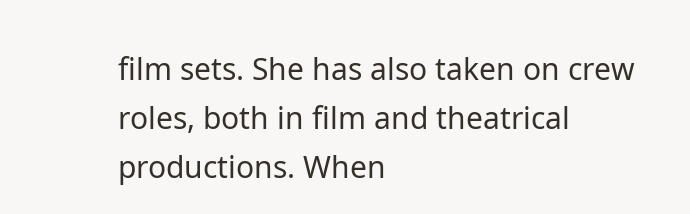film sets. She has also taken on crew roles, both in film and theatrical productions. When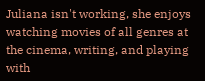Juliana isn't working, she enjoys watching movies of all genres at the cinema, writing, and playing with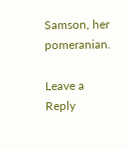Samson, her pomeranian.

Leave a Reply